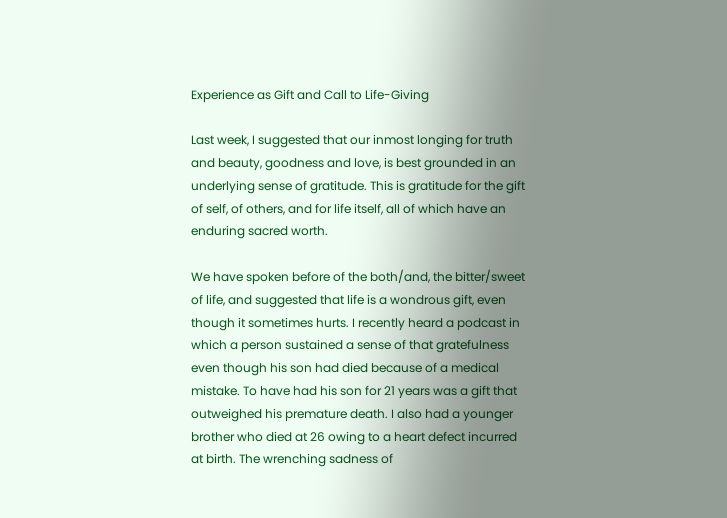Experience as Gift and Call to Life-Giving

Last week, I suggested that our inmost longing for truth and beauty, goodness and love, is best grounded in an underlying sense of gratitude. This is gratitude for the gift of self, of others, and for life itself, all of which have an enduring sacred worth.

We have spoken before of the both/and, the bitter/sweet of life, and suggested that life is a wondrous gift, even though it sometimes hurts. I recently heard a podcast in which a person sustained a sense of that gratefulness even though his son had died because of a medical mistake. To have had his son for 21 years was a gift that outweighed his premature death. I also had a younger brother who died at 26 owing to a heart defect incurred at birth. The wrenching sadness of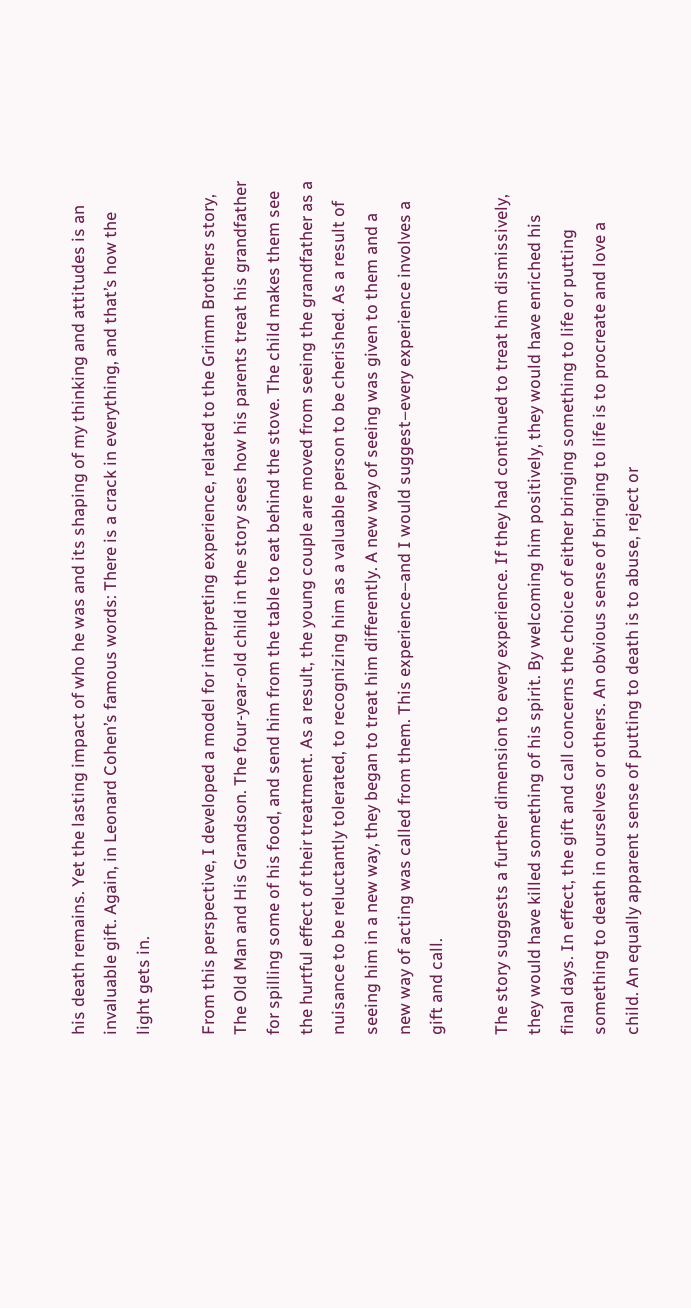his death remains. Yet the lasting impact of who he was and its shaping of my thinking and attitudes is an invaluable gift. Again, in Leonard Cohen’s famous words: There is a crack in everything, and that’s how the light gets in.

From this perspective, I developed a model for interpreting experience, related to the Grimm Brothers story, The Old Man and His Grandson. The four-year-old child in the story sees how his parents treat his grandfather for spilling some of his food, and send him from the table to eat behind the stove. The child makes them see the hurtful effect of their treatment. As a result, the young couple are moved from seeing the grandfather as a nuisance to be reluctantly tolerated, to recognizing him as a valuable person to be cherished. As a result of seeing him in a new way, they began to treat him differently. A new way of seeing was given to them and a new way of acting was called from them. This experience–and I would suggest–every experience involves a gift and call.

The story suggests a further dimension to every experience. If they had continued to treat him dismissively, they would have killed something of his spirit. By welcoming him positively, they would have enriched his final days. In effect, the gift and call concerns the choice of either bringing something to life or putting something to death in ourselves or others. An obvious sense of bringing to life is to procreate and love a child. An equally apparent sense of putting to death is to abuse, reject or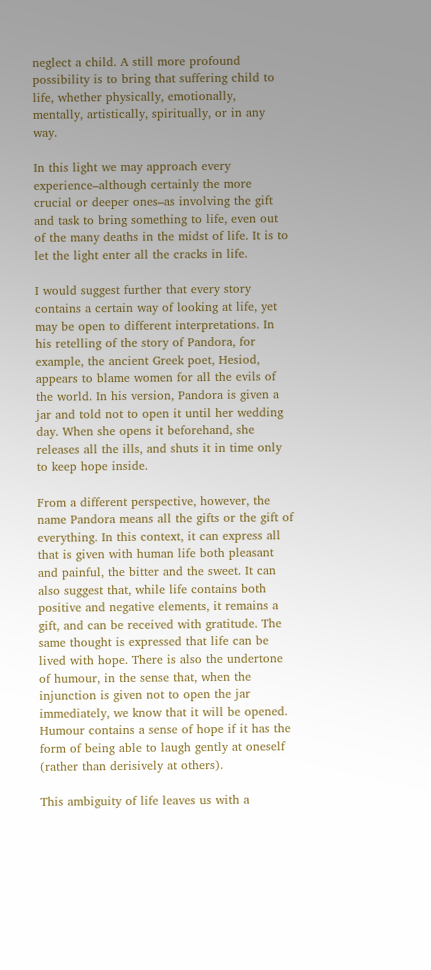neglect a child. A still more profound possibility is to bring that suffering child to life, whether physically, emotionally, mentally, artistically, spiritually, or in any way.

In this light we may approach every experience–although certainly the more crucial or deeper ones–as involving the gift and task to bring something to life, even out of the many deaths in the midst of life. It is to let the light enter all the cracks in life.

I would suggest further that every story contains a certain way of looking at life, yet may be open to different interpretations. In his retelling of the story of Pandora, for example, the ancient Greek poet, Hesiod, appears to blame women for all the evils of the world. In his version, Pandora is given a jar and told not to open it until her wedding day. When she opens it beforehand, she releases all the ills, and shuts it in time only to keep hope inside.

From a different perspective, however, the name Pandora means all the gifts or the gift of everything. In this context, it can express all that is given with human life both pleasant and painful, the bitter and the sweet. It can also suggest that, while life contains both positive and negative elements, it remains a gift, and can be received with gratitude. The same thought is expressed that life can be lived with hope. There is also the undertone of humour, in the sense that, when the injunction is given not to open the jar immediately, we know that it will be opened. Humour contains a sense of hope if it has the form of being able to laugh gently at oneself (rather than derisively at others).

This ambiguity of life leaves us with a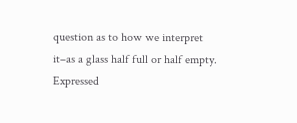question as to how we interpret it–as a glass half full or half empty. Expressed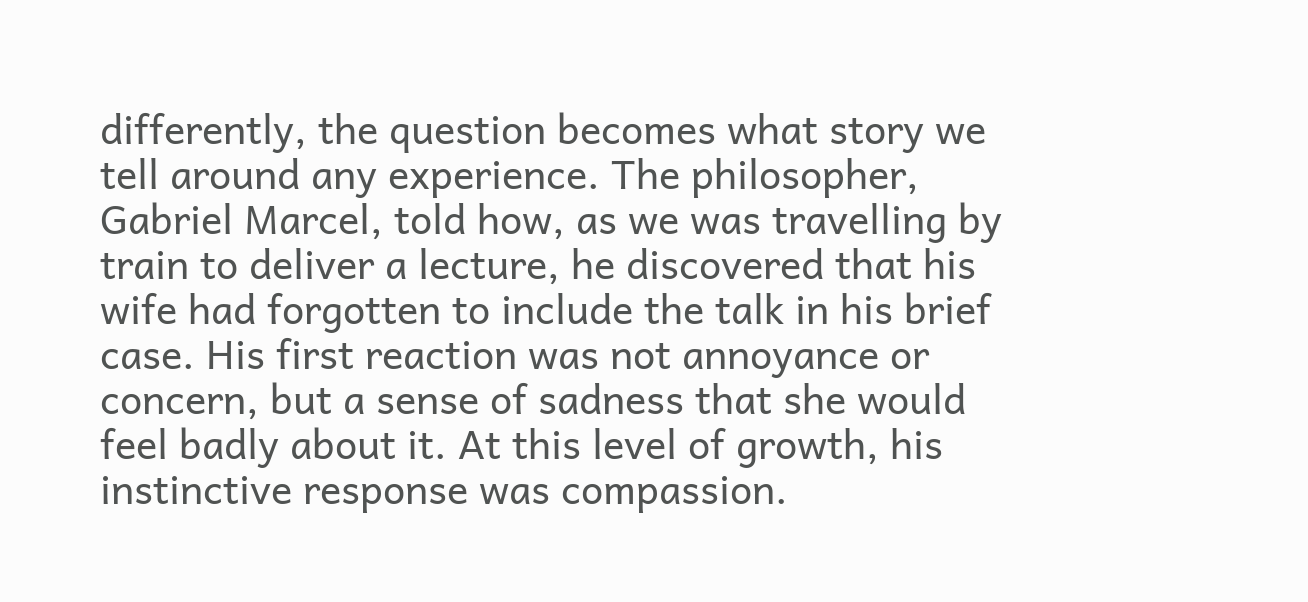differently, the question becomes what story we tell around any experience. The philosopher, Gabriel Marcel, told how, as we was travelling by train to deliver a lecture, he discovered that his wife had forgotten to include the talk in his brief case. His first reaction was not annoyance or concern, but a sense of sadness that she would feel badly about it. At this level of growth, his instinctive response was compassion.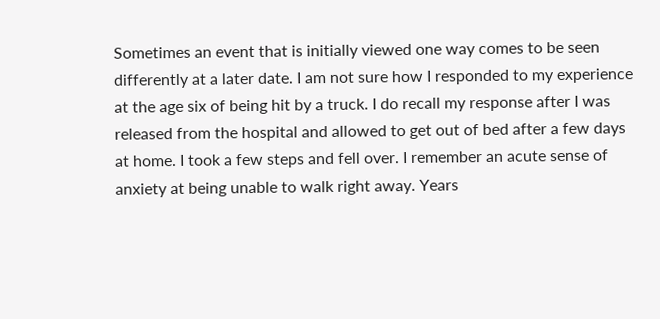Sometimes an event that is initially viewed one way comes to be seen differently at a later date. I am not sure how I responded to my experience at the age six of being hit by a truck. I do recall my response after I was released from the hospital and allowed to get out of bed after a few days at home. I took a few steps and fell over. I remember an acute sense of anxiety at being unable to walk right away. Years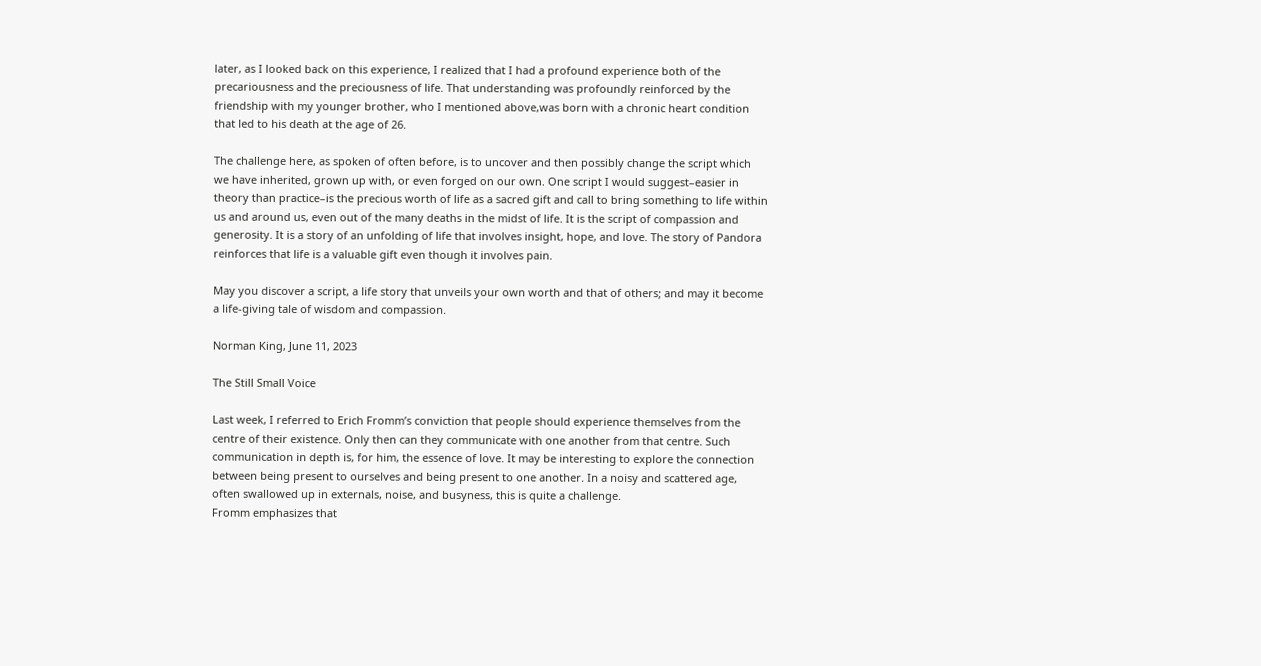later, as I looked back on this experience, I realized that I had a profound experience both of the precariousness and the preciousness of life. That understanding was profoundly reinforced by the friendship with my younger brother, who I mentioned above,was born with a chronic heart condition that led to his death at the age of 26.

The challenge here, as spoken of often before, is to uncover and then possibly change the script which we have inherited, grown up with, or even forged on our own. One script I would suggest–easier in theory than practice–is the precious worth of life as a sacred gift and call to bring something to life within us and around us, even out of the many deaths in the midst of life. It is the script of compassion and generosity. It is a story of an unfolding of life that involves insight, hope, and love. The story of Pandora reinforces that life is a valuable gift even though it involves pain.

May you discover a script, a life story that unveils your own worth and that of others; and may it become a life-giving tale of wisdom and compassion.

Norman King, June 11, 2023

The Still Small Voice

Last week, I referred to Erich Fromm’s conviction that people should experience themselves from the centre of their existence. Only then can they communicate with one another from that centre. Such communication in depth is, for him, the essence of love. It may be interesting to explore the connection between being present to ourselves and being present to one another. In a noisy and scattered age, often swallowed up in externals, noise, and busyness, this is quite a challenge.
Fromm emphasizes that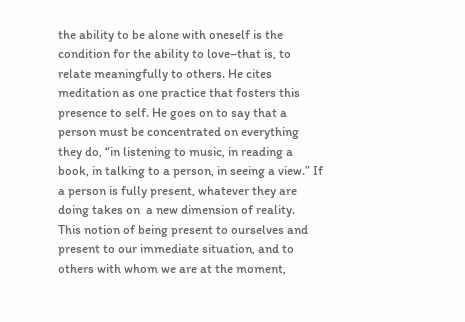the ability to be alone with oneself is the condition for the ability to love–that is, to relate meaningfully to others. He cites meditation as one practice that fosters this presence to self. He goes on to say that a person must be concentrated on everything they do, “in listening to music, in reading a book, in talking to a person, in seeing a view.” If a person is fully present, whatever they are doing takes on  a new dimension of reality.
This notion of being present to ourselves and present to our immediate situation, and to others with whom we are at the moment,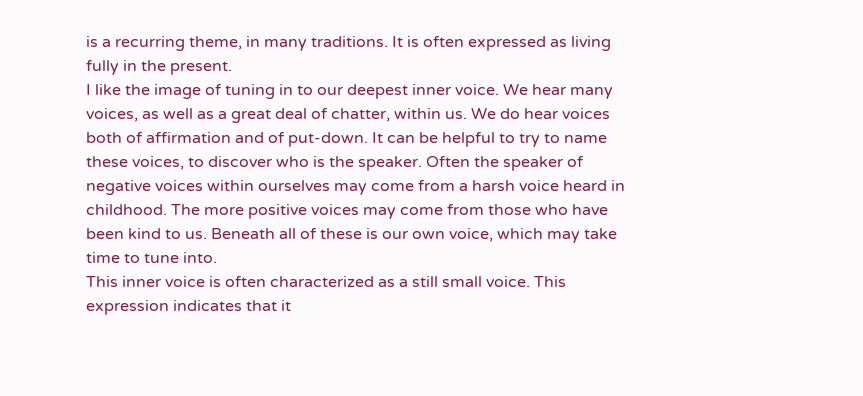is a recurring theme, in many traditions. It is often expressed as living fully in the present.
I like the image of tuning in to our deepest inner voice. We hear many voices, as well as a great deal of chatter, within us. We do hear voices both of affirmation and of put-down. It can be helpful to try to name these voices, to discover who is the speaker. Often the speaker of negative voices within ourselves may come from a harsh voice heard in childhood. The more positive voices may come from those who have been kind to us. Beneath all of these is our own voice, which may take time to tune into.
This inner voice is often characterized as a still small voice. This expression indicates that it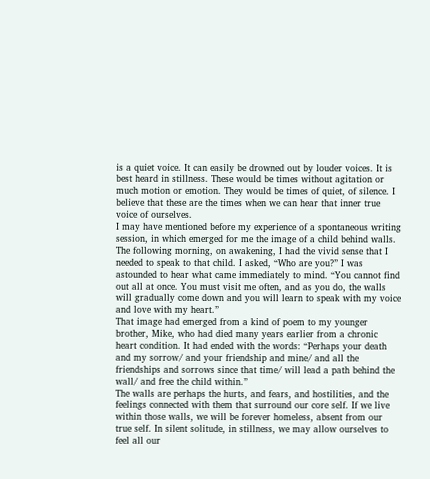is a quiet voice. It can easily be drowned out by louder voices. It is best heard in stillness. These would be times without agitation or much motion or emotion. They would be times of quiet, of silence. I believe that these are the times when we can hear that inner true voice of ourselves.
I may have mentioned before my experience of a spontaneous writing session, in which emerged for me the image of a child behind walls. The following morning, on awakening, I had the vivid sense that I needed to speak to that child. I asked, “Who are you?” I was astounded to hear what came immediately to mind. “You cannot find out all at once. You must visit me often, and as you do, the walls will gradually come down and you will learn to speak with my voice and love with my heart.”
That image had emerged from a kind of poem to my younger brother, Mike, who had died many years earlier from a chronic heart condition. It had ended with the words: “Perhaps your death and my sorrow/ and your friendship and mine/ and all the friendships and sorrows since that time/ will lead a path behind the wall/ and free the child within.”
The walls are perhaps the hurts, and fears, and hostilities, and the feelings connected with them that surround our core self. If we live within those walls, we will be forever homeless, absent from our true self. In silent solitude, in stillness, we may allow ourselves to feel all our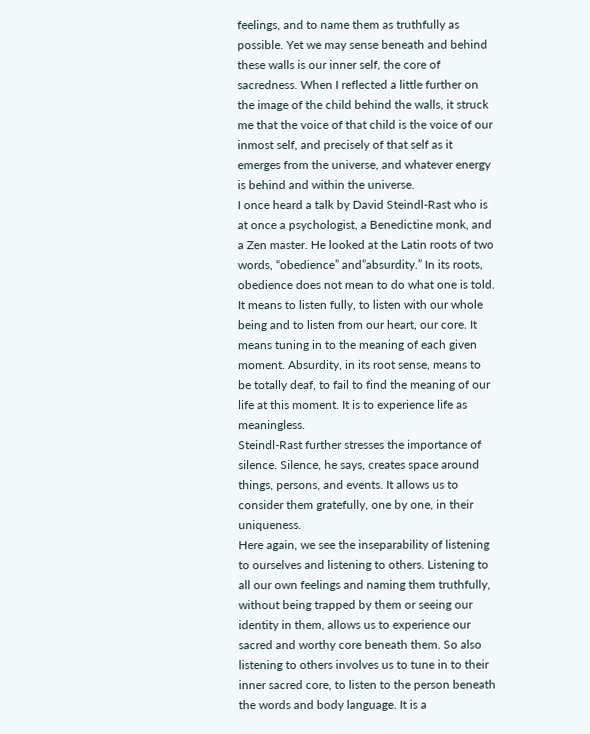feelings, and to name them as truthfully as possible. Yet we may sense beneath and behind these walls is our inner self, the core of sacredness. When I reflected a little further on the image of the child behind the walls, it struck me that the voice of that child is the voice of our inmost self, and precisely of that self as it emerges from the universe, and whatever energy is behind and within the universe.
I once heard a talk by David Steindl-Rast who is at once a psychologist, a Benedictine monk, and a Zen master. He looked at the Latin roots of two words, “obedience” and”absurdity.” In its roots, obedience does not mean to do what one is told. It means to listen fully, to listen with our whole being and to listen from our heart, our core. It means tuning in to the meaning of each given moment. Absurdity, in its root sense, means to be totally deaf, to fail to find the meaning of our life at this moment. It is to experience life as meaningless.
Steindl-Rast further stresses the importance of silence. Silence, he says, creates space around things, persons, and events. It allows us to consider them gratefully, one by one, in their uniqueness.
Here again, we see the inseparability of listening to ourselves and listening to others. Listening to all our own feelings and naming them truthfully, without being trapped by them or seeing our identity in them, allows us to experience our sacred and worthy core beneath them. So also listening to others involves us to tune in to their inner sacred core, to listen to the person beneath the words and body language. It is a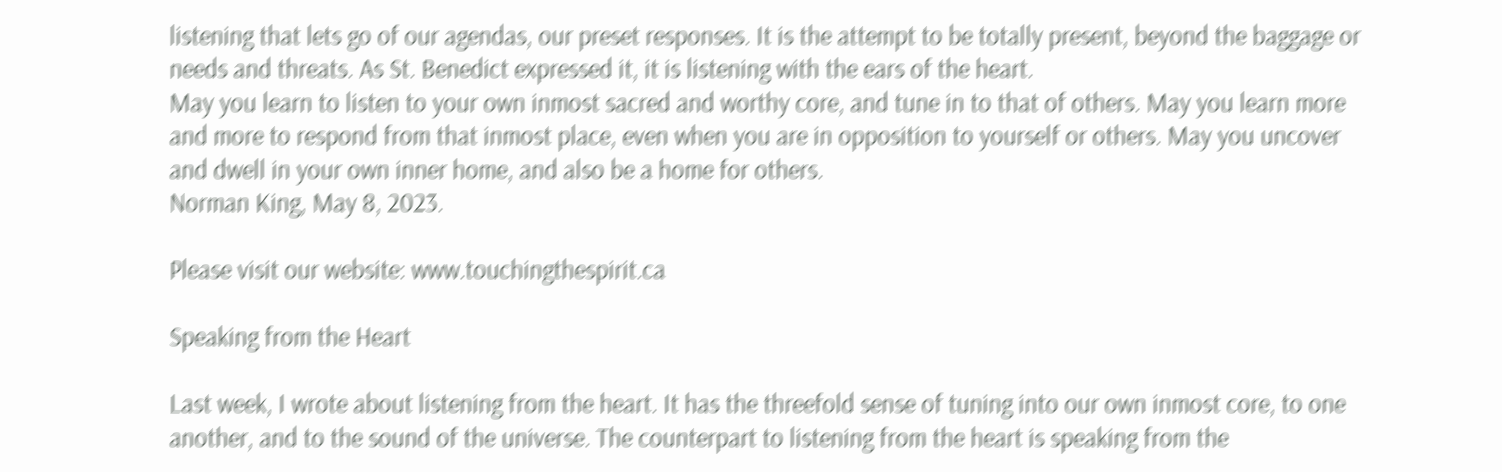listening that lets go of our agendas, our preset responses. It is the attempt to be totally present, beyond the baggage or needs and threats. As St. Benedict expressed it, it is listening with the ears of the heart.
May you learn to listen to your own inmost sacred and worthy core, and tune in to that of others. May you learn more and more to respond from that inmost place, even when you are in opposition to yourself or others. May you uncover and dwell in your own inner home, and also be a home for others.
Norman King, May 8, 2023.

Please visit our website: www.touchingthespirit.ca

Speaking from the Heart

Last week, I wrote about listening from the heart. It has the threefold sense of tuning into our own inmost core, to one another, and to the sound of the universe. The counterpart to listening from the heart is speaking from the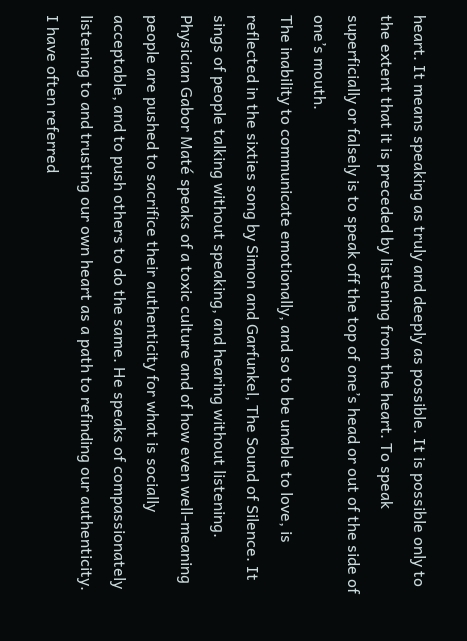heart. It means speaking as truly and deeply as possible. It is possible only to the extent that it is preceded by listening from the heart. To speak superficially or falsely is to speak off the top of one’s head or out of the side of one’s mouth.
The inability to communicate emotionally, and so to be unable to love, is reflected in the sixties song by Simon and Garfunkel, The Sound of Silence. It sings of people talking without speaking, and hearing without listening. Physician Gabor Maté speaks of a toxic culture and of how even well-meaning people are pushed to sacrifice their authenticity for what is socially acceptable, and to push others to do the same. He speaks of compassionately listening to and trusting our own heart as a path to refinding our authenticity.
I have often referred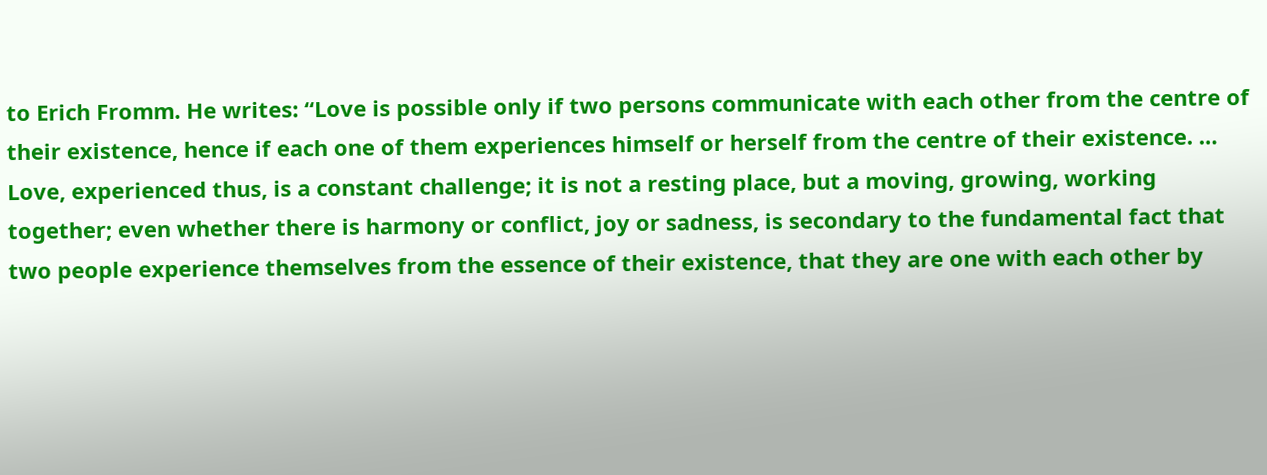to Erich Fromm. He writes: “Love is possible only if two persons communicate with each other from the centre of their existence, hence if each one of them experiences himself or herself from the centre of their existence. … Love, experienced thus, is a constant challenge; it is not a resting place, but a moving, growing, working together; even whether there is harmony or conflict, joy or sadness, is secondary to the fundamental fact that two people experience themselves from the essence of their existence, that they are one with each other by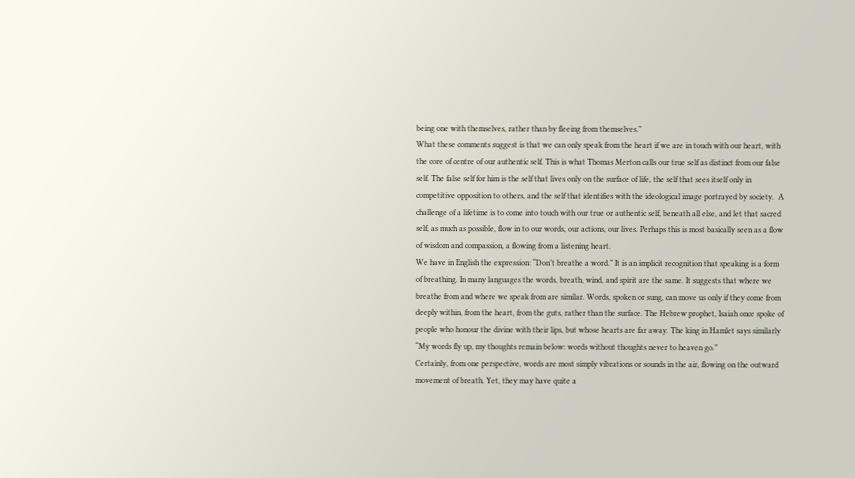being one with themselves, rather than by fleeing from themselves.”
What these comments suggest is that we can only speak from the heart if we are in touch with our heart, with the core of centre of our authentic self. This is what Thomas Merton calls our true self as distinct from our false self. The false self for him is the self that lives only on the surface of life, the self that sees itself only in competitive opposition to others, and the self that identifies with the ideological image portrayed by society.  A challenge of a lifetime is to come into touch with our true or authentic self, beneath all else, and let that sacred self, as much as possible, flow in to our words, our actions, our lives. Perhaps this is most basically seen as a flow of wisdom and compassion, a flowing from a listening heart.
We have in English the expression: “Don’t breathe a word.” It is an implicit recognition that speaking is a form of breathing. In many languages the words, breath, wind, and spirit are the same. It suggests that where we breathe from and where we speak from are similar. Words, spoken or sung, can move us only if they come from deeply within, from the heart, from the guts, rather than the surface. The Hebrew prophet, Isaiah once spoke of people who honour the divine with their lips, but whose hearts are far away. The king in Hamlet says similarly “My words fly up, my thoughts remain below: words without thoughts never to heaven go.”
Certainly, from one perspective, words are most simply vibrations or sounds in the air, flowing on the outward movement of breath. Yet, they may have quite a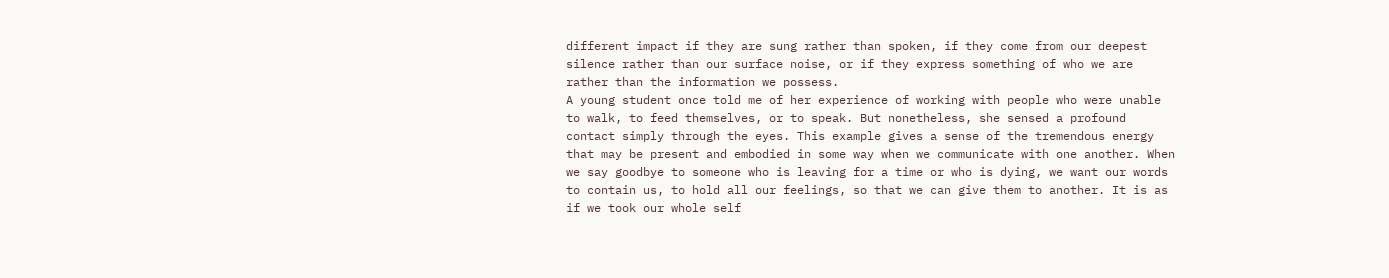different impact if they are sung rather than spoken, if they come from our deepest silence rather than our surface noise, or if they express something of who we are rather than the information we possess.
A young student once told me of her experience of working with people who were unable to walk, to feed themselves, or to speak. But nonetheless, she sensed a profound contact simply through the eyes. This example gives a sense of the tremendous energy that may be present and embodied in some way when we communicate with one another. When we say goodbye to someone who is leaving for a time or who is dying, we want our words to contain us, to hold all our feelings, so that we can give them to another. It is as if we took our whole self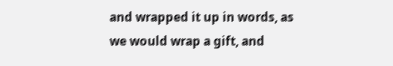and wrapped it up in words, as we would wrap a gift, and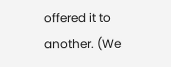offered it to another. (We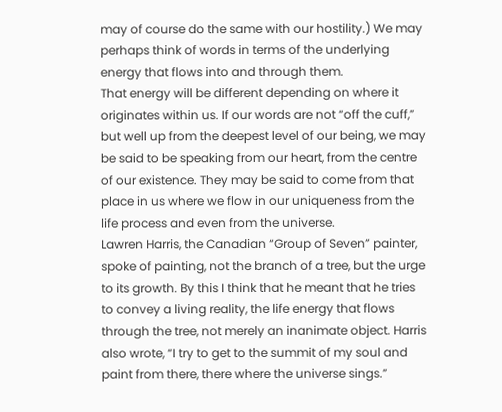may of course do the same with our hostility.) We may perhaps think of words in terms of the underlying energy that flows into and through them.
That energy will be different depending on where it originates within us. If our words are not “off the cuff,” but well up from the deepest level of our being, we may be said to be speaking from our heart, from the centre of our existence. They may be said to come from that place in us where we flow in our uniqueness from the life process and even from the universe.
Lawren Harris, the Canadian “Group of Seven” painter, spoke of painting, not the branch of a tree, but the urge to its growth. By this I think that he meant that he tries to convey a living reality, the life energy that flows through the tree, not merely an inanimate object. Harris also wrote, “I try to get to the summit of my soul and paint from there, there where the universe sings.”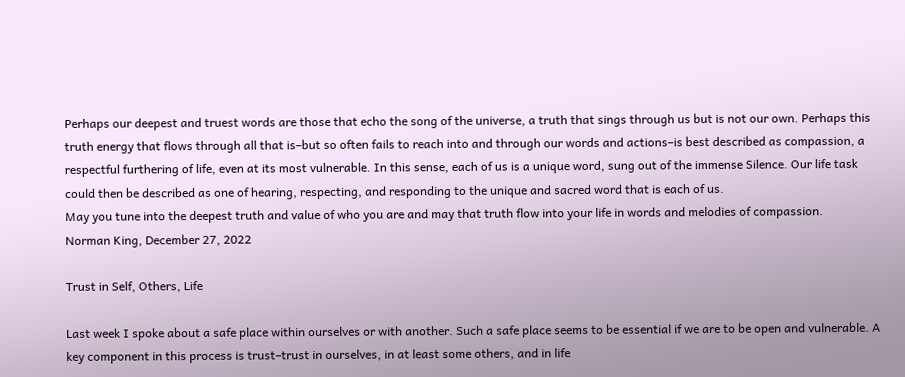Perhaps our deepest and truest words are those that echo the song of the universe, a truth that sings through us but is not our own. Perhaps this truth energy that flows through all that is–but so often fails to reach into and through our words and actions–is best described as compassion, a respectful furthering of life, even at its most vulnerable. In this sense, each of us is a unique word, sung out of the immense Silence. Our life task could then be described as one of hearing, respecting, and responding to the unique and sacred word that is each of us.
May you tune into the deepest truth and value of who you are and may that truth flow into your life in words and melodies of compassion.
Norman King, December 27, 2022

Trust in Self, Others, Life

Last week I spoke about a safe place within ourselves or with another. Such a safe place seems to be essential if we are to be open and vulnerable. A key component in this process is trust–trust in ourselves, in at least some others, and in life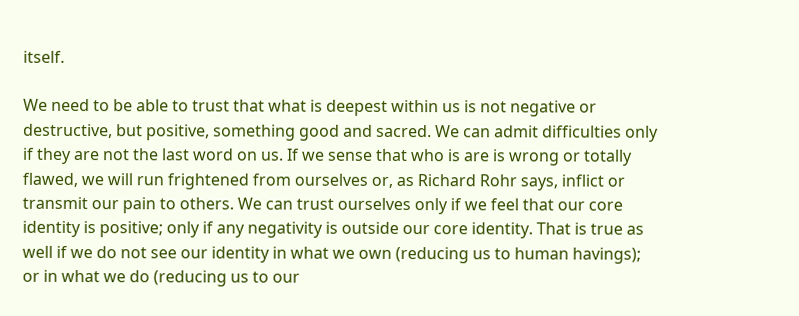itself.

We need to be able to trust that what is deepest within us is not negative or destructive, but positive, something good and sacred. We can admit difficulties only if they are not the last word on us. If we sense that who is are is wrong or totally flawed, we will run frightened from ourselves or, as Richard Rohr says, inflict or transmit our pain to others. We can trust ourselves only if we feel that our core identity is positive; only if any negativity is outside our core identity. That is true as well if we do not see our identity in what we own (reducing us to human havings); or in what we do (reducing us to our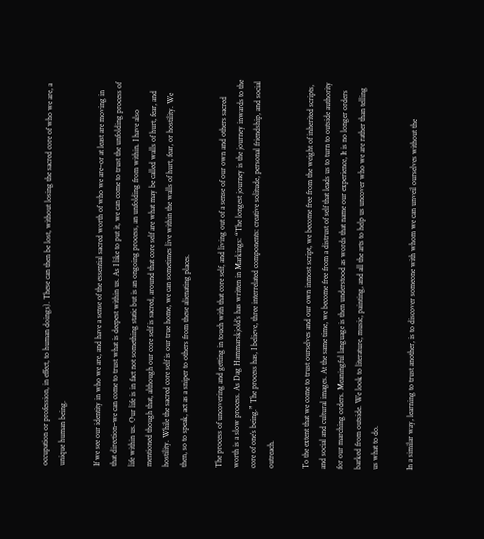occupation or profession, in effect, to human doings). These can then be lost, without losing the sacred core of who we are, a unique human being.

If we see our identity in who we are, and have a sense of the essential sacred worth of who we are–or at least are moving in that direction–we can come to trust what is deepest within us. As I like to put it, we can come to trust the unfolding process of life within us. Our life is in fact not something static but is an ongoing process, an unfolding from within. I have also mentioned though that, although our core self is sacred, around that core self are what may be called walls of hurt, fear, and hostility. While the sacred core self is our true home, we can sometimes live within the walls of hurt, fear, or hostility. We then, so to speak, act as a sniper to others from these alienating places.

The process of uncovering and getting in touch with that core self, and living out of a sense of our own and others sacred worth is a slow process. As Dag Hammarskjold’s has written in Markings: “The longest journey is the journey inwards to the core of one’s being.” The process has, I believe, three interrelated components: creative solitude, personal friendship, and social outreach.

To the extent that we come to trust ourselves and our own inmost script, we become free from the weight of inherited scripts, and social and cultural images. At the same time, we become free from a distrust of self that leads us to turn to outside authority for our marching orders. Meaningful language is then understood as words that name our experience, It is no longer orders barked from outside. We look to literature, music, painting, and all the arts to help us uncover who we are rather than telling us what to do.

In a similar way, learning to trust another, is to discover someone with whom we can unveil ourselves without the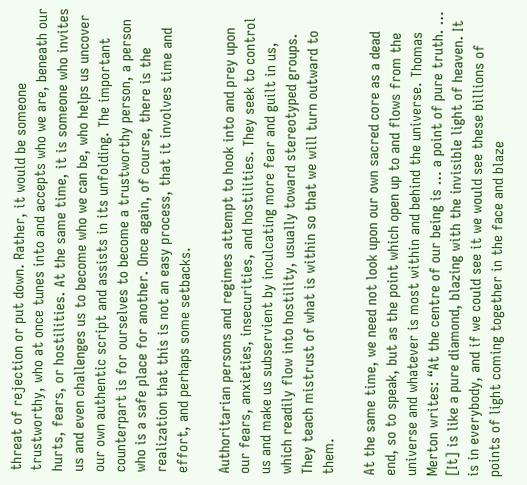threat of rejection or put down. Rather, it would be someone trustworthy, who at once tunes into and accepts who we are, beneath our hurts, fears, or hostilities. At the same time, it is someone who invites us and even challenges us to become who we can be, who helps us uncover our own authentic script and assists in its unfolding. The important counterpart is for ourselves to become a trustworthy person, a person who is a safe place for another. Once again, of course, there is the realization that this is not an easy process, that it involves time and effort, and perhaps some setbacks.

Authoritarian persons and regimes attempt to hook into and prey upon our fears, anxieties, insecurities, and hostilities. They seek to control us and make us subservient by inculcating more fear and guilt in us, which readily flow into hostility, usually toward stereotyped groups. They teach mistrust of what is within so that we will turn outward to them.

At the same time, we need not look upon our own sacred core as a dead end, so to speak, but as the point which open up to and flows from the universe and whatever is most within and behind the universe. Thomas Merton writes: “At the centre of our being is … a point of pure truth. … [It] is like a pure diamond, blazing with the invisible light of heaven. It is in everybody, and if we could see it we would see these billions of points of light coming together in the face and blaze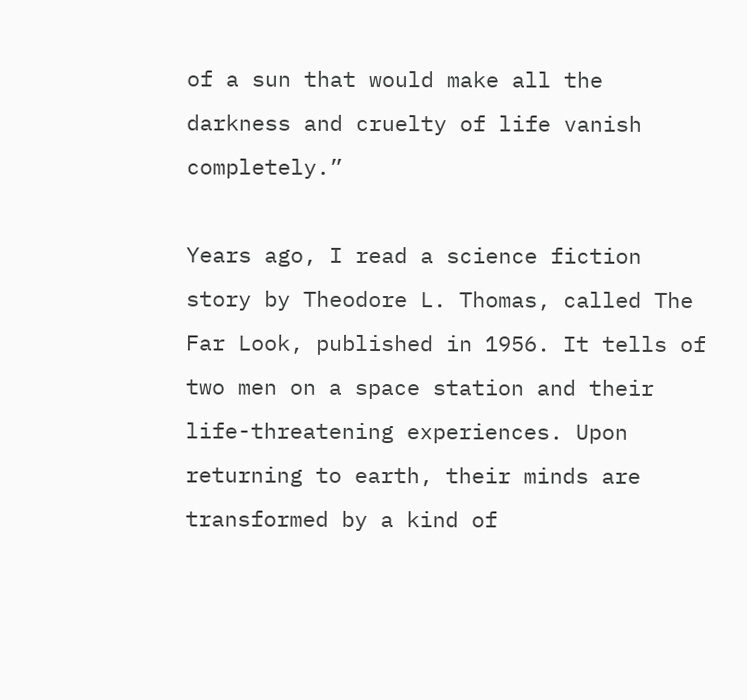of a sun that would make all the darkness and cruelty of life vanish completely.”

Years ago, I read a science fiction story by Theodore L. Thomas, called The Far Look, published in 1956. It tells of two men on a space station and their life-threatening experiences. Upon returning to earth, their minds are transformed by a kind of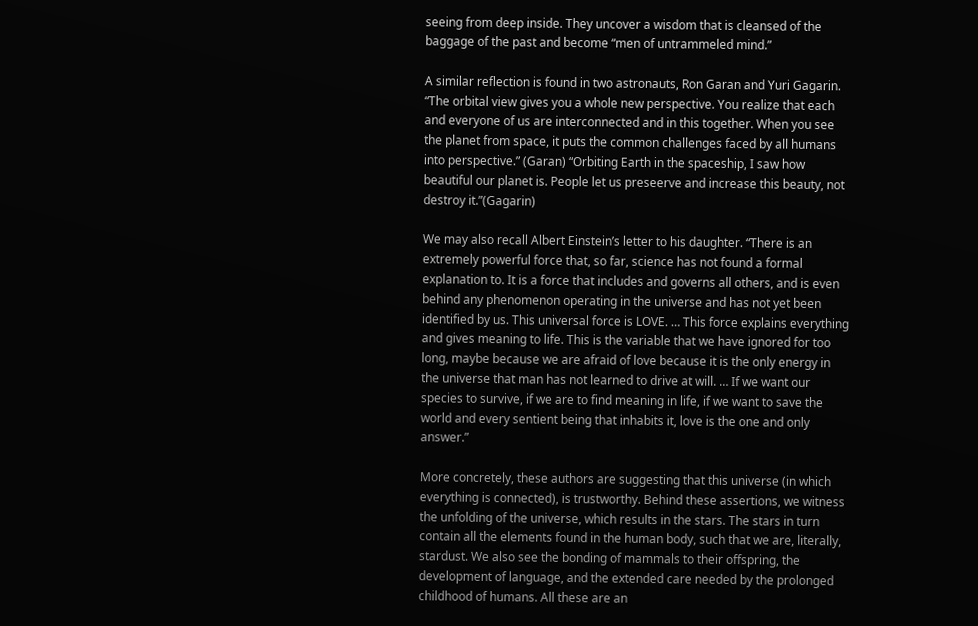seeing from deep inside. They uncover a wisdom that is cleansed of the baggage of the past and become “men of untrammeled mind.”

A similar reflection is found in two astronauts, Ron Garan and Yuri Gagarin. “The orbital view gives you a whole new perspective. You realize that each and everyone of us are interconnected and in this together. When you see the planet from space, it puts the common challenges faced by all humans into perspective.” (Garan) “Orbiting Earth in the spaceship, I saw how beautiful our planet is. People let us preseerve and increase this beauty, not destroy it.”(Gagarin)

We may also recall Albert Einstein’s letter to his daughter. “There is an extremely powerful force that, so far, science has not found a formal explanation to. It is a force that includes and governs all others, and is even behind any phenomenon operating in the universe and has not yet been identified by us. This universal force is LOVE. … This force explains everything and gives meaning to life. This is the variable that we have ignored for too long, maybe because we are afraid of love because it is the only energy in the universe that man has not learned to drive at will. … If we want our species to survive, if we are to find meaning in life, if we want to save the world and every sentient being that inhabits it, love is the one and only answer.”

More concretely, these authors are suggesting that this universe (in which everything is connected), is trustworthy. Behind these assertions, we witness the unfolding of the universe, which results in the stars. The stars in turn contain all the elements found in the human body, such that we are, literally, stardust. We also see the bonding of mammals to their offspring, the development of language, and the extended care needed by the prolonged childhood of humans. All these are an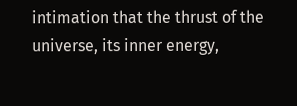intimation that the thrust of the universe, its inner energy,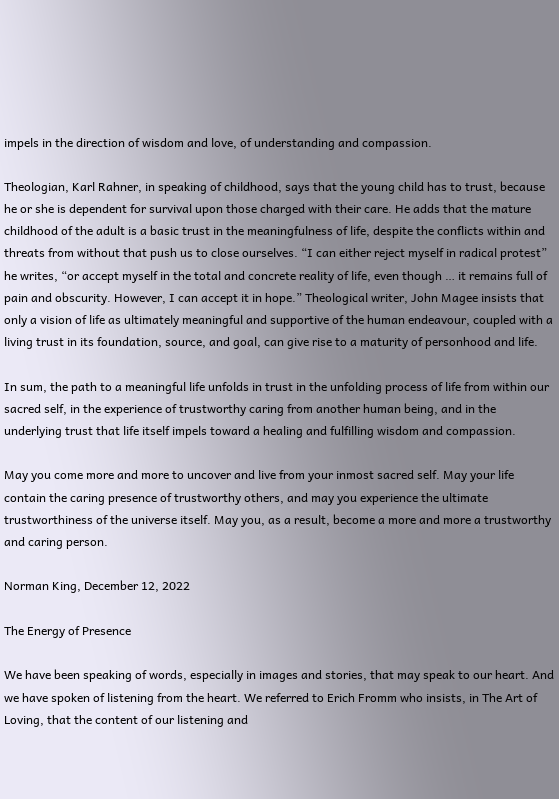impels in the direction of wisdom and love, of understanding and compassion.

Theologian, Karl Rahner, in speaking of childhood, says that the young child has to trust, because he or she is dependent for survival upon those charged with their care. He adds that the mature childhood of the adult is a basic trust in the meaningfulness of life, despite the conflicts within and threats from without that push us to close ourselves. “I can either reject myself in radical protest” he writes, “or accept myself in the total and concrete reality of life, even though … it remains full of pain and obscurity. However, I can accept it in hope.” Theological writer, John Magee insists that only a vision of life as ultimately meaningful and supportive of the human endeavour, coupled with a living trust in its foundation, source, and goal, can give rise to a maturity of personhood and life.

In sum, the path to a meaningful life unfolds in trust in the unfolding process of life from within our sacred self, in the experience of trustworthy caring from another human being, and in the underlying trust that life itself impels toward a healing and fulfilling wisdom and compassion.

May you come more and more to uncover and live from your inmost sacred self. May your life contain the caring presence of trustworthy others, and may you experience the ultimate trustworthiness of the universe itself. May you, as a result, become a more and more a trustworthy and caring person.

Norman King, December 12, 2022

The Energy of Presence

We have been speaking of words, especially in images and stories, that may speak to our heart. And we have spoken of listening from the heart. We referred to Erich Fromm who insists, in The Art of Loving, that the content of our listening and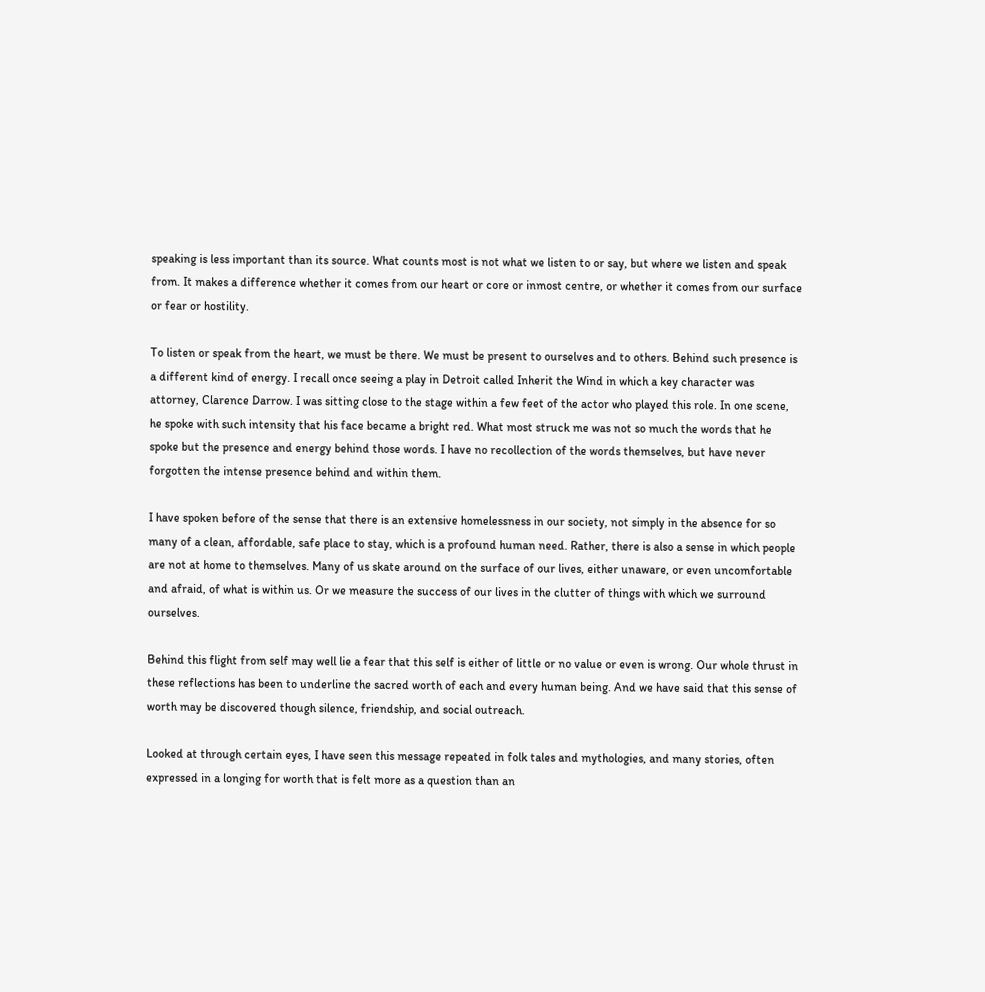speaking is less important than its source. What counts most is not what we listen to or say, but where we listen and speak from. It makes a difference whether it comes from our heart or core or inmost centre, or whether it comes from our surface or fear or hostility.

To listen or speak from the heart, we must be there. We must be present to ourselves and to others. Behind such presence is a different kind of energy. I recall once seeing a play in Detroit called Inherit the Wind in which a key character was attorney, Clarence Darrow. I was sitting close to the stage within a few feet of the actor who played this role. In one scene, he spoke with such intensity that his face became a bright red. What most struck me was not so much the words that he spoke but the presence and energy behind those words. I have no recollection of the words themselves, but have never forgotten the intense presence behind and within them.

I have spoken before of the sense that there is an extensive homelessness in our society, not simply in the absence for so many of a clean, affordable, safe place to stay, which is a profound human need. Rather, there is also a sense in which people are not at home to themselves. Many of us skate around on the surface of our lives, either unaware, or even uncomfortable and afraid, of what is within us. Or we measure the success of our lives in the clutter of things with which we surround ourselves.

Behind this flight from self may well lie a fear that this self is either of little or no value or even is wrong. Our whole thrust in these reflections has been to underline the sacred worth of each and every human being. And we have said that this sense of worth may be discovered though silence, friendship, and social outreach.

Looked at through certain eyes, I have seen this message repeated in folk tales and mythologies, and many stories, often expressed in a longing for worth that is felt more as a question than an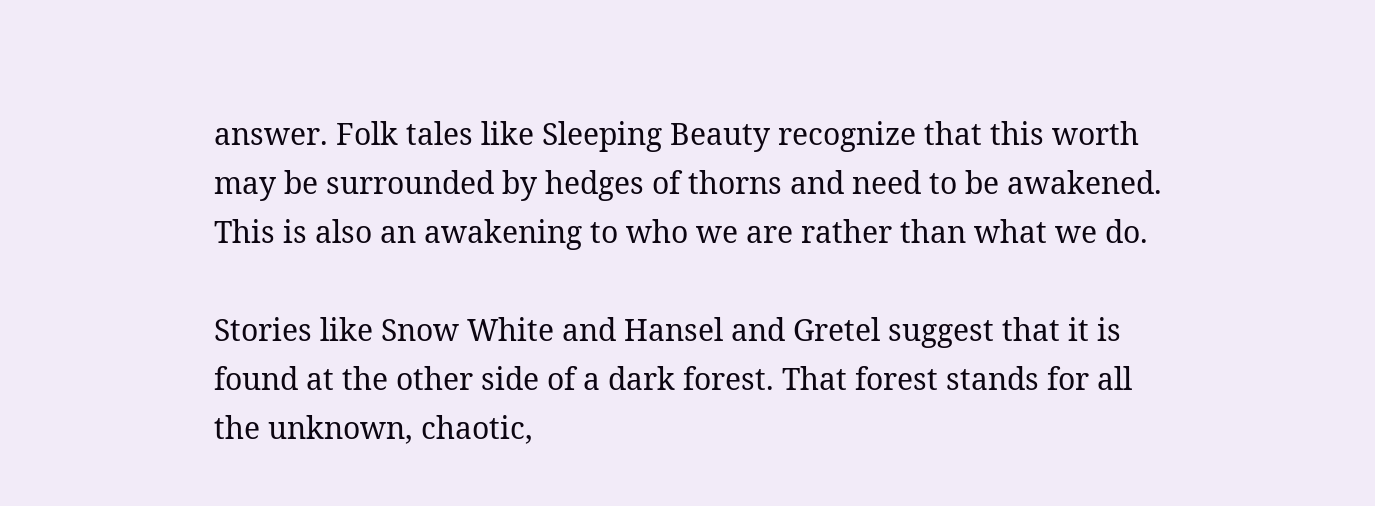answer. Folk tales like Sleeping Beauty recognize that this worth may be surrounded by hedges of thorns and need to be awakened. This is also an awakening to who we are rather than what we do.

Stories like Snow White and Hansel and Gretel suggest that it is found at the other side of a dark forest. That forest stands for all the unknown, chaotic,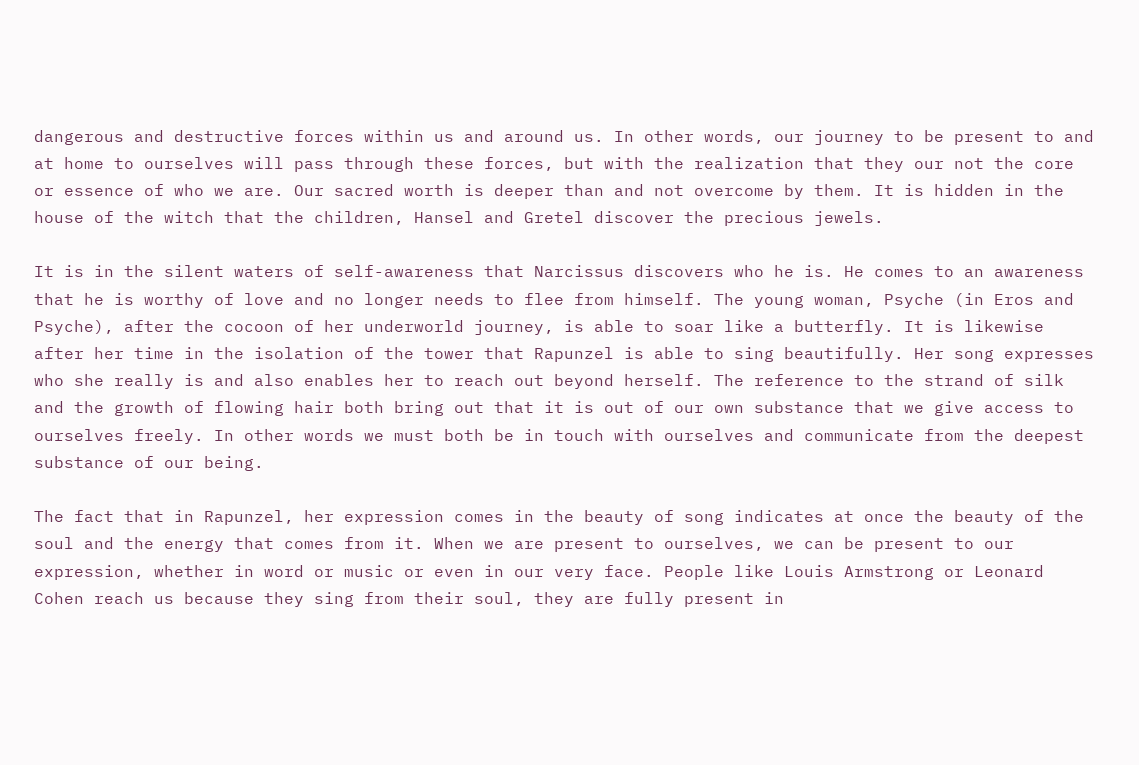dangerous and destructive forces within us and around us. In other words, our journey to be present to and at home to ourselves will pass through these forces, but with the realization that they our not the core or essence of who we are. Our sacred worth is deeper than and not overcome by them. It is hidden in the house of the witch that the children, Hansel and Gretel discover the precious jewels.

It is in the silent waters of self-awareness that Narcissus discovers who he is. He comes to an awareness that he is worthy of love and no longer needs to flee from himself. The young woman, Psyche (in Eros and Psyche), after the cocoon of her underworld journey, is able to soar like a butterfly. It is likewise after her time in the isolation of the tower that Rapunzel is able to sing beautifully. Her song expresses who she really is and also enables her to reach out beyond herself. The reference to the strand of silk and the growth of flowing hair both bring out that it is out of our own substance that we give access to ourselves freely. In other words we must both be in touch with ourselves and communicate from the deepest substance of our being.

The fact that in Rapunzel, her expression comes in the beauty of song indicates at once the beauty of the soul and the energy that comes from it. When we are present to ourselves, we can be present to our expression, whether in word or music or even in our very face. People like Louis Armstrong or Leonard Cohen reach us because they sing from their soul, they are fully present in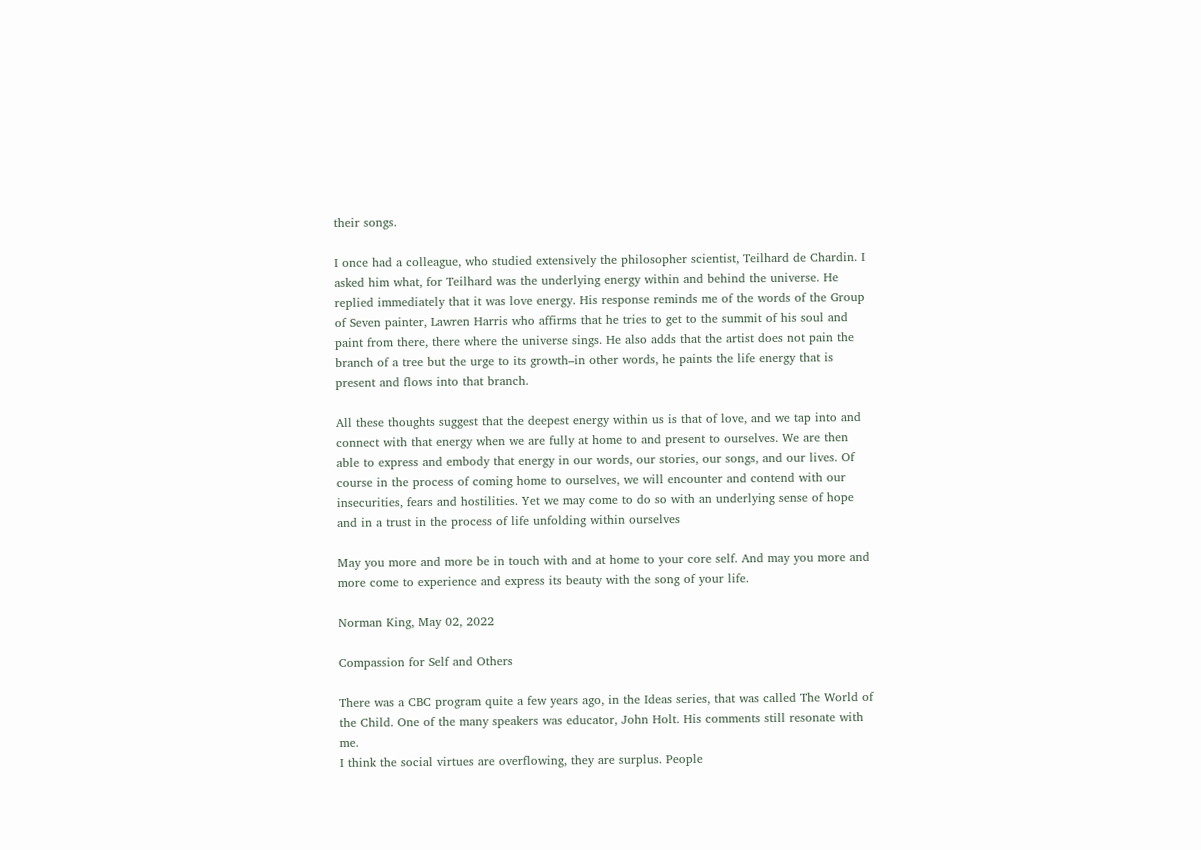their songs.

I once had a colleague, who studied extensively the philosopher scientist, Teilhard de Chardin. I asked him what, for Teilhard was the underlying energy within and behind the universe. He replied immediately that it was love energy. His response reminds me of the words of the Group of Seven painter, Lawren Harris who affirms that he tries to get to the summit of his soul and paint from there, there where the universe sings. He also adds that the artist does not pain the branch of a tree but the urge to its growth–in other words, he paints the life energy that is present and flows into that branch.

All these thoughts suggest that the deepest energy within us is that of love, and we tap into and connect with that energy when we are fully at home to and present to ourselves. We are then able to express and embody that energy in our words, our stories, our songs, and our lives. Of course in the process of coming home to ourselves, we will encounter and contend with our insecurities, fears and hostilities. Yet we may come to do so with an underlying sense of hope and in a trust in the process of life unfolding within ourselves

May you more and more be in touch with and at home to your core self. And may you more and more come to experience and express its beauty with the song of your life.

Norman King, May 02, 2022

Compassion for Self and Others

There was a CBC program quite a few years ago, in the Ideas series, that was called The World of the Child. One of the many speakers was educator, John Holt. His comments still resonate with me.
I think the social virtues are overflowing, they are surplus. People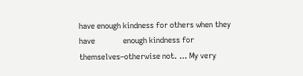have enough kindness for others when they have              enough kindness for themselves–otherwise not. … My very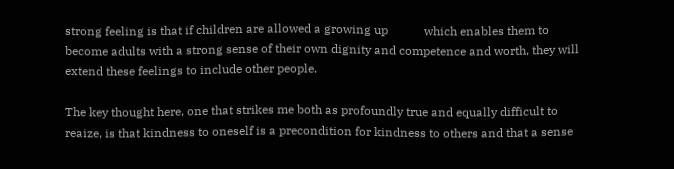strong feeling is that if children are allowed a growing up            which enables them to become adults with a strong sense of their own dignity and competence and worth, they will              extend these feelings to include other people.

The key thought here, one that strikes me both as profoundly true and equally difficult to reaize, is that kindness to oneself is a precondition for kindness to others and that a sense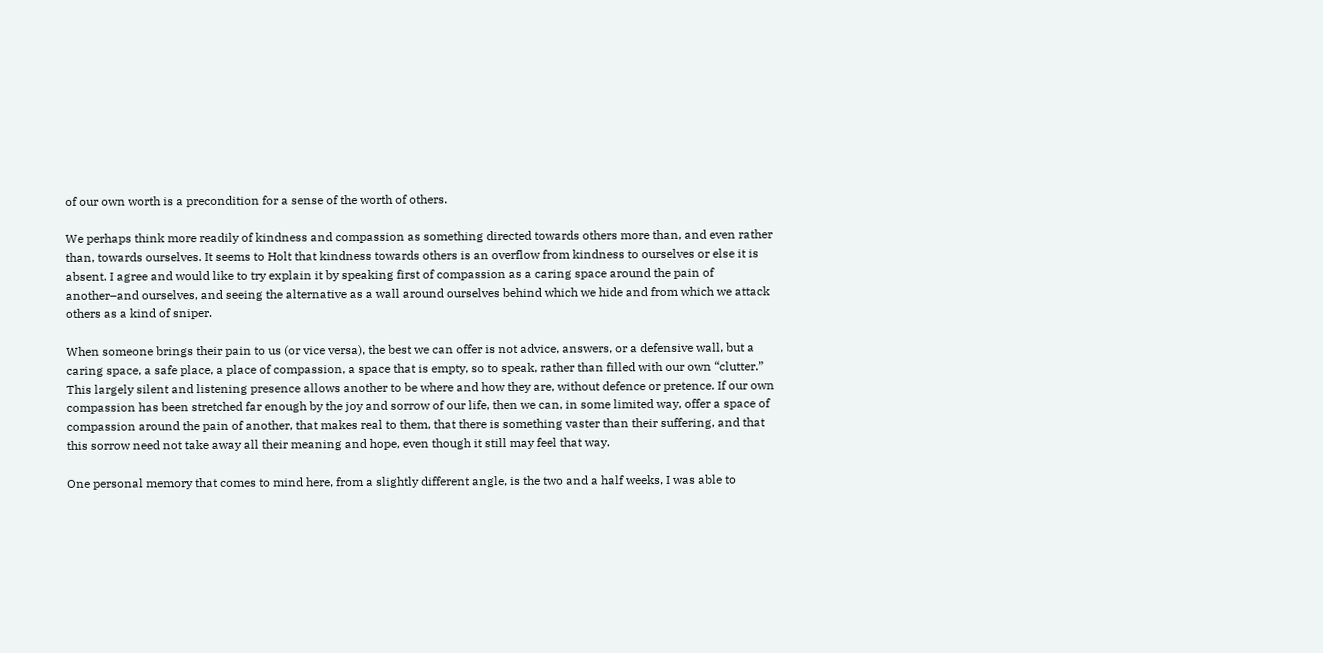of our own worth is a precondition for a sense of the worth of others.

We perhaps think more readily of kindness and compassion as something directed towards others more than, and even rather than, towards ourselves. It seems to Holt that kindness towards others is an overflow from kindness to ourselves or else it is absent. I agree and would like to try explain it by speaking first of compassion as a caring space around the pain of another–and ourselves, and seeing the alternative as a wall around ourselves behind which we hide and from which we attack others as a kind of sniper.

When someone brings their pain to us (or vice versa), the best we can offer is not advice, answers, or a defensive wall, but a caring space, a safe place, a place of compassion, a space that is empty, so to speak, rather than filled with our own “clutter.” This largely silent and listening presence allows another to be where and how they are, without defence or pretence. If our own compassion has been stretched far enough by the joy and sorrow of our life, then we can, in some limited way, offer a space of compassion around the pain of another, that makes real to them, that there is something vaster than their suffering, and that this sorrow need not take away all their meaning and hope, even though it still may feel that way.

One personal memory that comes to mind here, from a slightly different angle, is the two and a half weeks, I was able to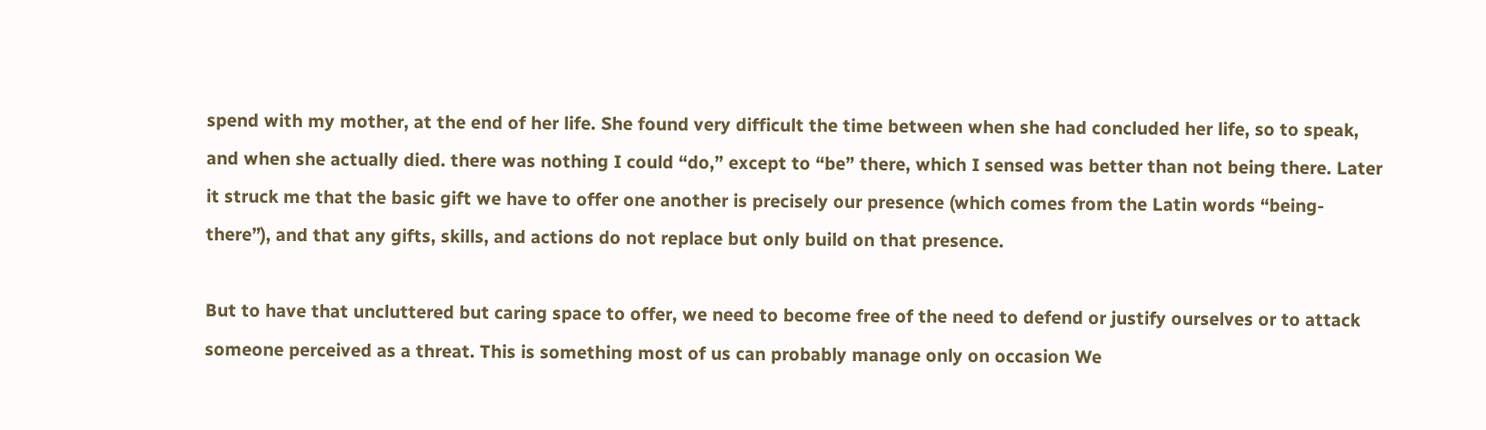spend with my mother, at the end of her life. She found very difficult the time between when she had concluded her life, so to speak, and when she actually died. there was nothing I could “do,” except to “be” there, which I sensed was better than not being there. Later it struck me that the basic gift we have to offer one another is precisely our presence (which comes from the Latin words “being-there”), and that any gifts, skills, and actions do not replace but only build on that presence.

But to have that uncluttered but caring space to offer, we need to become free of the need to defend or justify ourselves or to attack someone perceived as a threat. This is something most of us can probably manage only on occasion We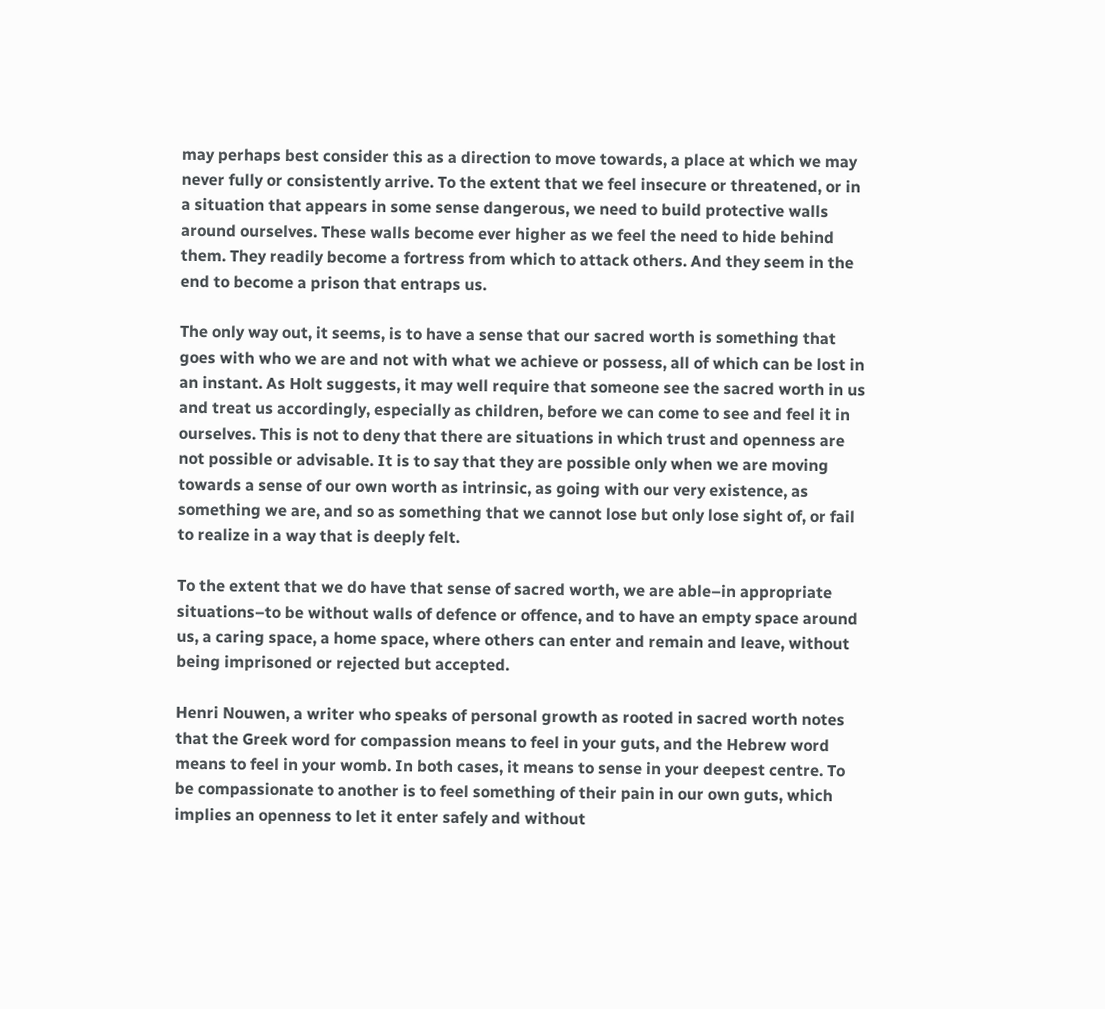may perhaps best consider this as a direction to move towards, a place at which we may never fully or consistently arrive. To the extent that we feel insecure or threatened, or in a situation that appears in some sense dangerous, we need to build protective walls around ourselves. These walls become ever higher as we feel the need to hide behind them. They readily become a fortress from which to attack others. And they seem in the end to become a prison that entraps us.

The only way out, it seems, is to have a sense that our sacred worth is something that goes with who we are and not with what we achieve or possess, all of which can be lost in an instant. As Holt suggests, it may well require that someone see the sacred worth in us and treat us accordingly, especially as children, before we can come to see and feel it in ourselves. This is not to deny that there are situations in which trust and openness are not possible or advisable. It is to say that they are possible only when we are moving towards a sense of our own worth as intrinsic, as going with our very existence, as something we are, and so as something that we cannot lose but only lose sight of, or fail to realize in a way that is deeply felt.

To the extent that we do have that sense of sacred worth, we are able–in appropriate situations–to be without walls of defence or offence, and to have an empty space around us, a caring space, a home space, where others can enter and remain and leave, without being imprisoned or rejected but accepted.

Henri Nouwen, a writer who speaks of personal growth as rooted in sacred worth notes that the Greek word for compassion means to feel in your guts, and the Hebrew word means to feel in your womb. In both cases, it means to sense in your deepest centre. To be compassionate to another is to feel something of their pain in our own guts, which implies an openness to let it enter safely and without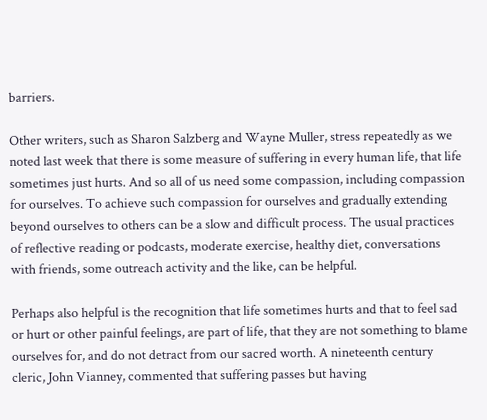barriers.

Other writers, such as Sharon Salzberg and Wayne Muller, stress repeatedly as we noted last week that there is some measure of suffering in every human life, that life sometimes just hurts. And so all of us need some compassion, including compassion for ourselves. To achieve such compassion for ourselves and gradually extending beyond ourselves to others can be a slow and difficult process. The usual practices of reflective reading or podcasts, moderate exercise, healthy diet, conversations with friends, some outreach activity and the like, can be helpful.

Perhaps also helpful is the recognition that life sometimes hurts and that to feel sad or hurt or other painful feelings, are part of life, that they are not something to blame ourselves for, and do not detract from our sacred worth. A nineteenth century cleric, John Vianney, commented that suffering passes but having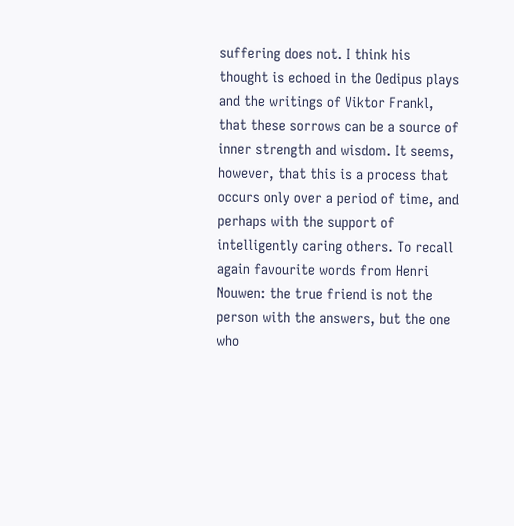suffering does not. I think his thought is echoed in the Oedipus plays and the writings of Viktor Frankl, that these sorrows can be a source of inner strength and wisdom. It seems, however, that this is a process that occurs only over a period of time, and perhaps with the support of intelligently caring others. To recall again favourite words from Henri Nouwen: the true friend is not the person with the answers, but the one who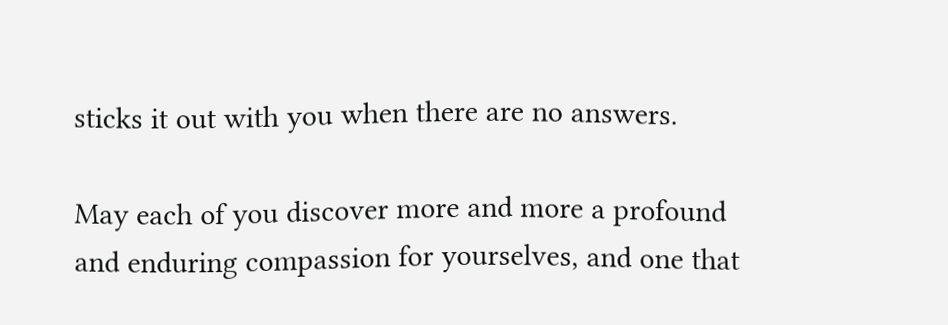sticks it out with you when there are no answers.

May each of you discover more and more a profound and enduring compassion for yourselves, and one that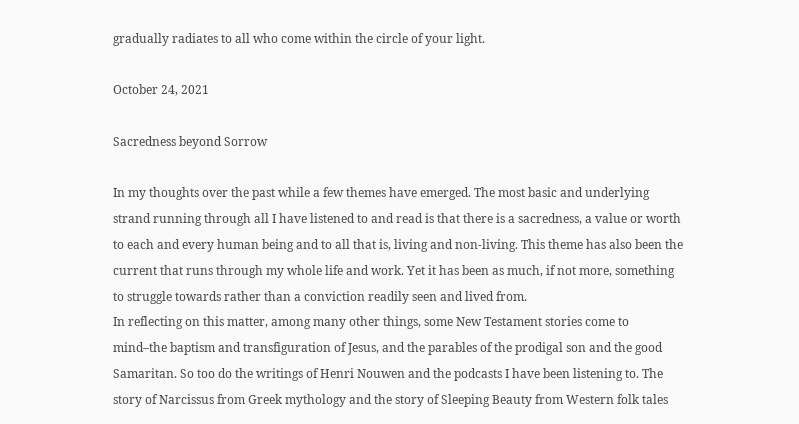gradually radiates to all who come within the circle of your light.

October 24, 2021

Sacredness beyond Sorrow

In my thoughts over the past while a few themes have emerged. The most basic and underlying strand running through all I have listened to and read is that there is a sacredness, a value or worth to each and every human being and to all that is, living and non-living. This theme has also been the current that runs through my whole life and work. Yet it has been as much, if not more, something to struggle towards rather than a conviction readily seen and lived from.
In reflecting on this matter, among many other things, some New Testament stories come to mind–the baptism and transfiguration of Jesus, and the parables of the prodigal son and the good Samaritan. So too do the writings of Henri Nouwen and the podcasts I have been listening to. The story of Narcissus from Greek mythology and the story of Sleeping Beauty from Western folk tales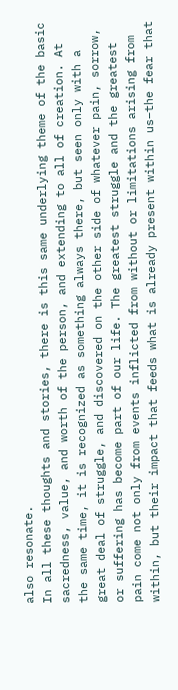also resonate.
In all these thoughts and stories, there is this same underlying theme of the basic sacredness, value, and worth of the person, and extending to all of creation. At the same time, it is recognized as something always there, but seen only with a great deal of struggle, and discovered on the other side of whatever pain, sorrow, or suffering has become part of our life. The greatest struggle and the greatest pain come not only from events inflicted from without or limitations arising from within, but their impact that feeds what is already present within us–the fear that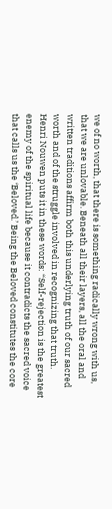we of no worth, that there is something radically wrong with us, that we are unlovable. Beneath all their layers, all the oral and written traditions affirm both this underlying truth of our sacred worth and of the struggle involved in recognizing that truth.
Henri Nouwen puts it in these words: “Self-rejection is the greatest enemy of the spiritual life because it contradicts the sacred voice that calls us the ‘Beloved.’ Being the Beloved constitutes the core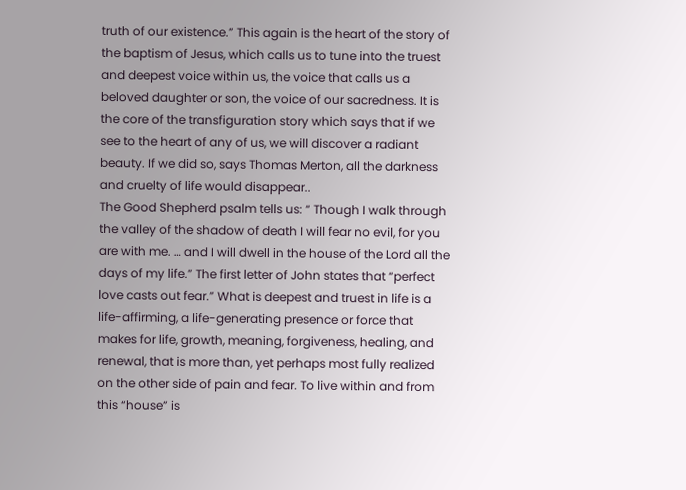truth of our existence.” This again is the heart of the story of the baptism of Jesus, which calls us to tune into the truest and deepest voice within us, the voice that calls us a beloved daughter or son, the voice of our sacredness. It is the core of the transfiguration story which says that if we see to the heart of any of us, we will discover a radiant beauty. If we did so, says Thomas Merton, all the darkness and cruelty of life would disappear..
The Good Shepherd psalm tells us: “ Though I walk through the valley of the shadow of death I will fear no evil, for you are with me. … and I will dwell in the house of the Lord all the days of my life.” The first letter of John states that “perfect love casts out fear.” What is deepest and truest in life is a life-affirming, a life-generating presence or force that makes for life, growth, meaning, forgiveness, healing, and renewal, that is more than, yet perhaps most fully realized on the other side of pain and fear. To live within and from this “house” is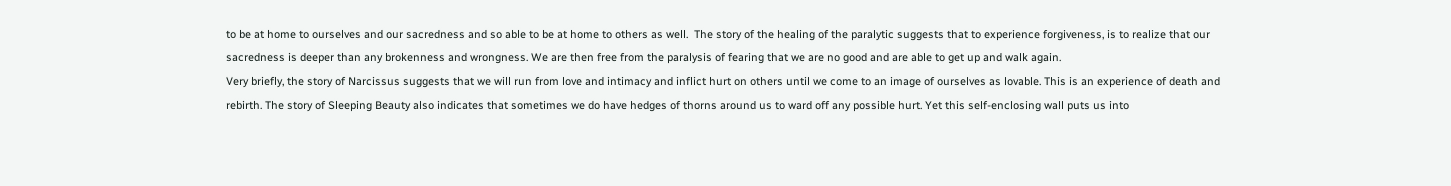to be at home to ourselves and our sacredness and so able to be at home to others as well.  The story of the healing of the paralytic suggests that to experience forgiveness, is to realize that our sacredness is deeper than any brokenness and wrongness. We are then free from the paralysis of fearing that we are no good and are able to get up and walk again.
Very briefly, the story of Narcissus suggests that we will run from love and intimacy and inflict hurt on others until we come to an image of ourselves as lovable. This is an experience of death and rebirth. The story of Sleeping Beauty also indicates that sometimes we do have hedges of thorns around us to ward off any possible hurt. Yet this self-enclosing wall puts us into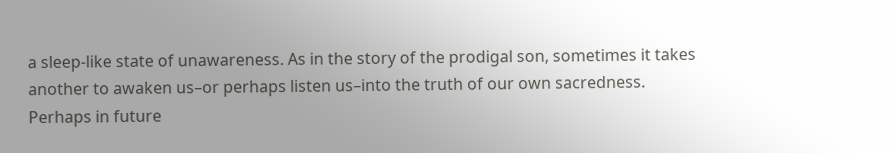a sleep-like state of unawareness. As in the story of the prodigal son, sometimes it takes another to awaken us–or perhaps listen us–into the truth of our own sacredness.
Perhaps in future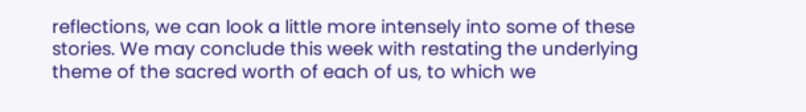reflections, we can look a little more intensely into some of these stories. We may conclude this week with restating the underlying theme of the sacred worth of each of us, to which we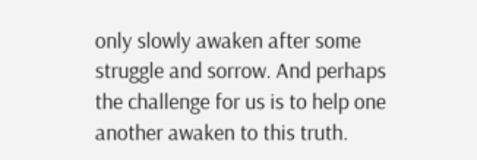only slowly awaken after some struggle and sorrow. And perhaps the challenge for us is to help one another awaken to this truth.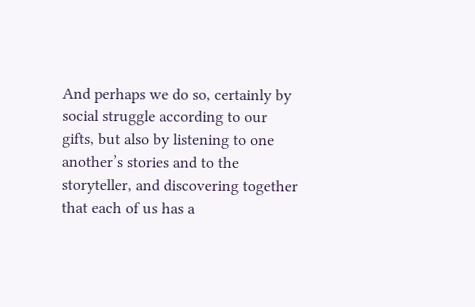And perhaps we do so, certainly by social struggle according to our gifts, but also by listening to one another’s stories and to the storyteller, and discovering together that each of us has a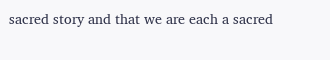sacred story and that we are each a sacred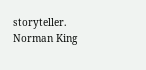storyteller.
Norman King